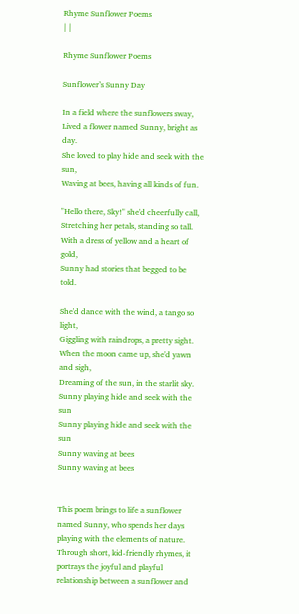Rhyme Sunflower Poems
| |

Rhyme Sunflower Poems

Sunflower’s Sunny Day

In a field where the sunflowers sway,
Lived a flower named Sunny, bright as day.
She loved to play hide and seek with the sun,
Waving at bees, having all kinds of fun.

"Hello there, Sky!" she'd cheerfully call,
Stretching her petals, standing so tall.
With a dress of yellow and a heart of gold,
Sunny had stories that begged to be told.

She'd dance with the wind, a tango so light,
Giggling with raindrops, a pretty sight.
When the moon came up, she'd yawn and sigh,
Dreaming of the sun, in the starlit sky.
Sunny playing hide and seek with the sun
Sunny playing hide and seek with the sun
Sunny waving at bees
Sunny waving at bees


This poem brings to life a sunflower named Sunny, who spends her days playing with the elements of nature. Through short, kid-friendly rhymes, it portrays the joyful and playful relationship between a sunflower and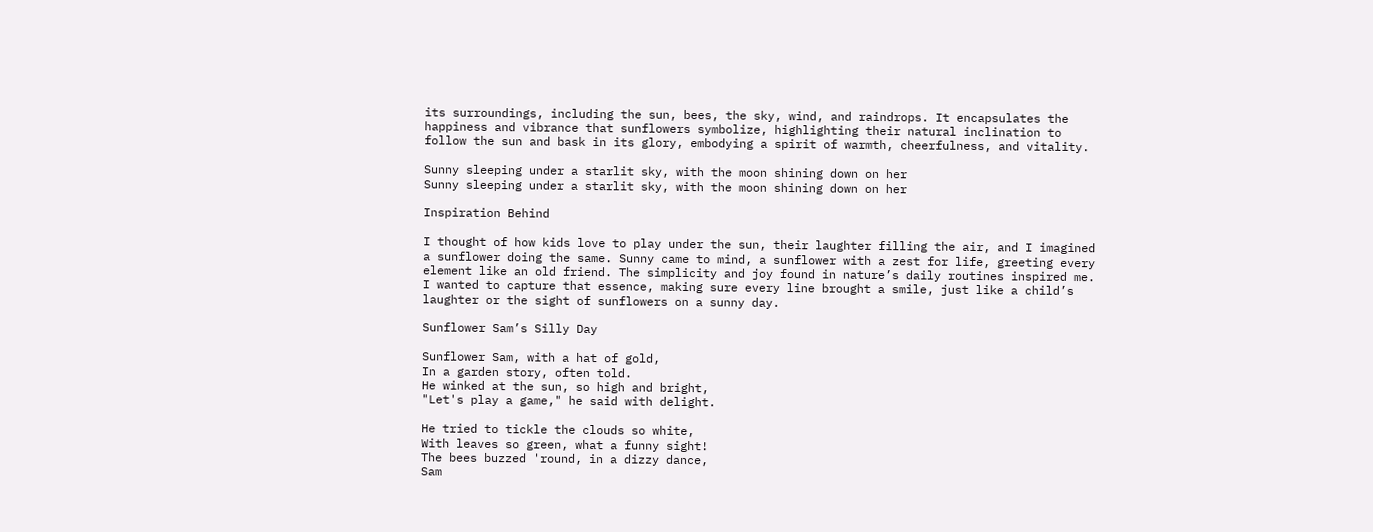its surroundings, including the sun, bees, the sky, wind, and raindrops. It encapsulates the happiness and vibrance that sunflowers symbolize, highlighting their natural inclination to follow the sun and bask in its glory, embodying a spirit of warmth, cheerfulness, and vitality.

Sunny sleeping under a starlit sky, with the moon shining down on her
Sunny sleeping under a starlit sky, with the moon shining down on her

Inspiration Behind

I thought of how kids love to play under the sun, their laughter filling the air, and I imagined a sunflower doing the same. Sunny came to mind, a sunflower with a zest for life, greeting every element like an old friend. The simplicity and joy found in nature’s daily routines inspired me. I wanted to capture that essence, making sure every line brought a smile, just like a child’s laughter or the sight of sunflowers on a sunny day.

Sunflower Sam’s Silly Day

Sunflower Sam, with a hat of gold,
In a garden story, often told.
He winked at the sun, so high and bright,
"Let's play a game," he said with delight.

He tried to tickle the clouds so white,
With leaves so green, what a funny sight!
The bees buzzed 'round, in a dizzy dance,
Sam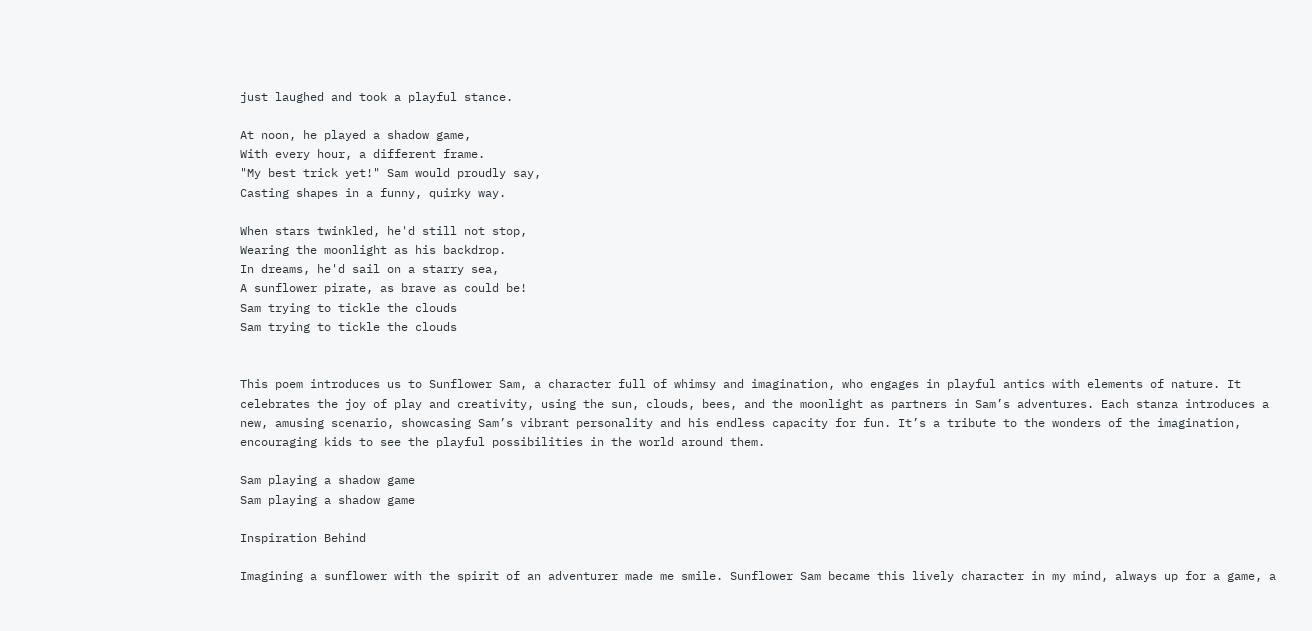just laughed and took a playful stance.

At noon, he played a shadow game,
With every hour, a different frame.
"My best trick yet!" Sam would proudly say,
Casting shapes in a funny, quirky way.

When stars twinkled, he'd still not stop,
Wearing the moonlight as his backdrop.
In dreams, he'd sail on a starry sea,
A sunflower pirate, as brave as could be!
Sam trying to tickle the clouds
Sam trying to tickle the clouds


This poem introduces us to Sunflower Sam, a character full of whimsy and imagination, who engages in playful antics with elements of nature. It celebrates the joy of play and creativity, using the sun, clouds, bees, and the moonlight as partners in Sam’s adventures. Each stanza introduces a new, amusing scenario, showcasing Sam’s vibrant personality and his endless capacity for fun. It’s a tribute to the wonders of the imagination, encouraging kids to see the playful possibilities in the world around them.

Sam playing a shadow game
Sam playing a shadow game

Inspiration Behind

Imagining a sunflower with the spirit of an adventurer made me smile. Sunflower Sam became this lively character in my mind, always up for a game, a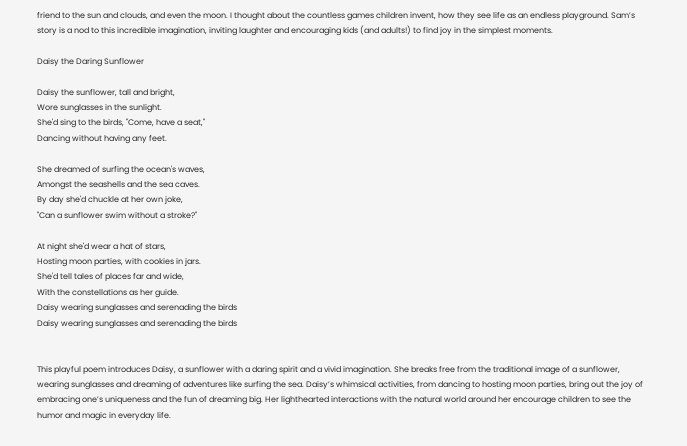friend to the sun and clouds, and even the moon. I thought about the countless games children invent, how they see life as an endless playground. Sam’s story is a nod to this incredible imagination, inviting laughter and encouraging kids (and adults!) to find joy in the simplest moments.

Daisy the Daring Sunflower

Daisy the sunflower, tall and bright,
Wore sunglasses in the sunlight.
She'd sing to the birds, "Come, have a seat,"
Dancing without having any feet.

She dreamed of surfing the ocean's waves,
Amongst the seashells and the sea caves.
By day she'd chuckle at her own joke,
"Can a sunflower swim without a stroke?"

At night she'd wear a hat of stars,
Hosting moon parties, with cookies in jars.
She'd tell tales of places far and wide,
With the constellations as her guide.
Daisy wearing sunglasses and serenading the birds
Daisy wearing sunglasses and serenading the birds


This playful poem introduces Daisy, a sunflower with a daring spirit and a vivid imagination. She breaks free from the traditional image of a sunflower, wearing sunglasses and dreaming of adventures like surfing the sea. Daisy’s whimsical activities, from dancing to hosting moon parties, bring out the joy of embracing one’s uniqueness and the fun of dreaming big. Her lighthearted interactions with the natural world around her encourage children to see the humor and magic in everyday life.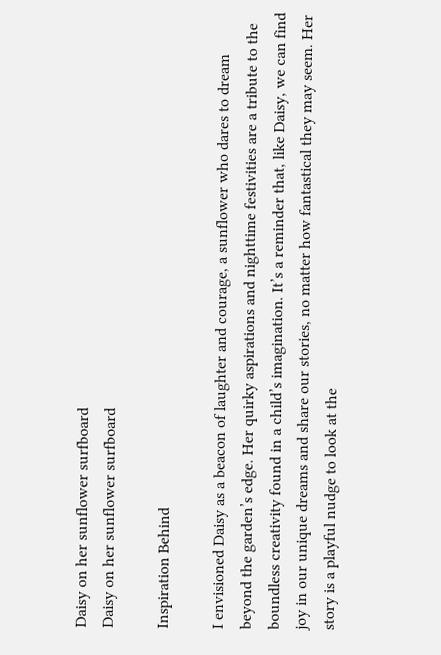Daisy on her sunflower surfboard
Daisy on her sunflower surfboard

Inspiration Behind

I envisioned Daisy as a beacon of laughter and courage, a sunflower who dares to dream beyond the garden’s edge. Her quirky aspirations and nighttime festivities are a tribute to the boundless creativity found in a child’s imagination. It’s a reminder that, like Daisy, we can find joy in our unique dreams and share our stories, no matter how fantastical they may seem. Her story is a playful nudge to look at the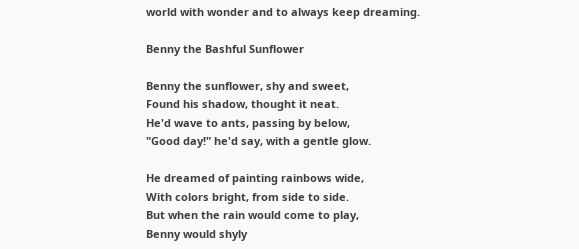world with wonder and to always keep dreaming.

Benny the Bashful Sunflower

Benny the sunflower, shy and sweet,
Found his shadow, thought it neat.
He'd wave to ants, passing by below,
"Good day!" he'd say, with a gentle glow.

He dreamed of painting rainbows wide,
With colors bright, from side to side.
But when the rain would come to play,
Benny would shyly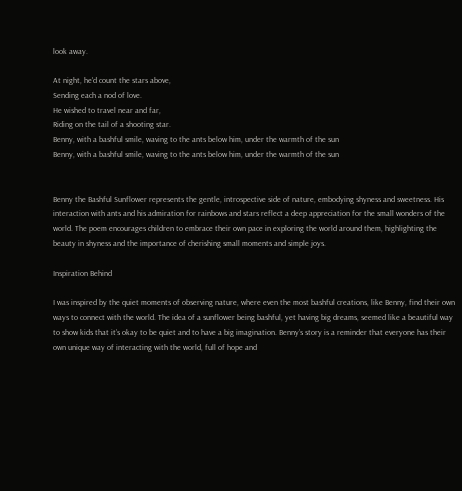look away.

At night, he'd count the stars above,
Sending each a nod of love.
He wished to travel near and far,
Riding on the tail of a shooting star.
Benny, with a bashful smile, waving to the ants below him, under the warmth of the sun
Benny, with a bashful smile, waving to the ants below him, under the warmth of the sun


Benny the Bashful Sunflower represents the gentle, introspective side of nature, embodying shyness and sweetness. His interaction with ants and his admiration for rainbows and stars reflect a deep appreciation for the small wonders of the world. The poem encourages children to embrace their own pace in exploring the world around them, highlighting the beauty in shyness and the importance of cherishing small moments and simple joys.

Inspiration Behind

I was inspired by the quiet moments of observing nature, where even the most bashful creations, like Benny, find their own ways to connect with the world. The idea of a sunflower being bashful, yet having big dreams, seemed like a beautiful way to show kids that it’s okay to be quiet and to have a big imagination. Benny’s story is a reminder that everyone has their own unique way of interacting with the world, full of hope and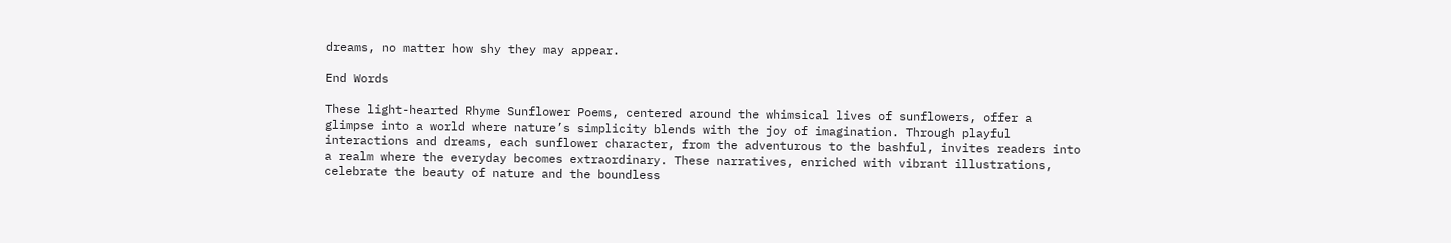dreams, no matter how shy they may appear.

End Words

These light-hearted Rhyme Sunflower Poems, centered around the whimsical lives of sunflowers, offer a glimpse into a world where nature’s simplicity blends with the joy of imagination. Through playful interactions and dreams, each sunflower character, from the adventurous to the bashful, invites readers into a realm where the everyday becomes extraordinary. These narratives, enriched with vibrant illustrations, celebrate the beauty of nature and the boundless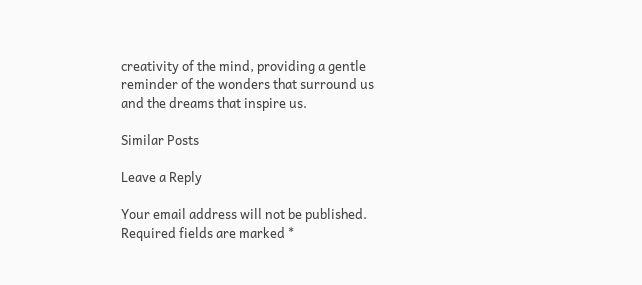creativity of the mind, providing a gentle reminder of the wonders that surround us and the dreams that inspire us.

Similar Posts

Leave a Reply

Your email address will not be published. Required fields are marked *